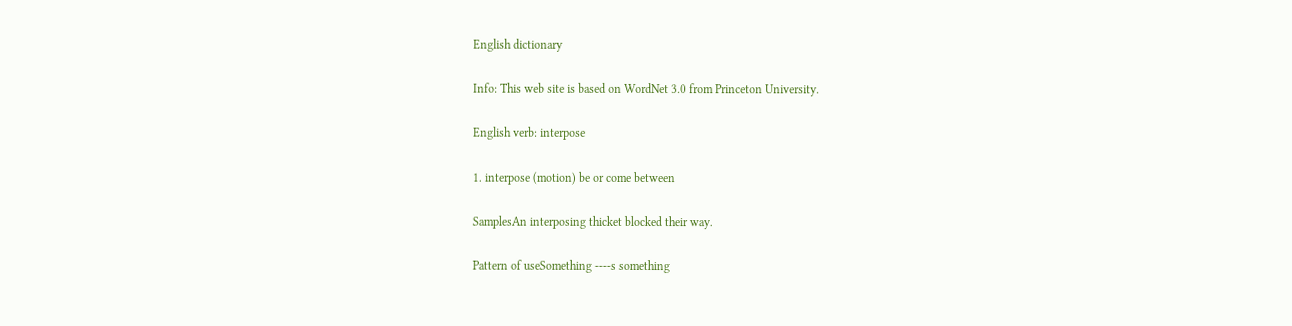English dictionary

Info: This web site is based on WordNet 3.0 from Princeton University.

English verb: interpose

1. interpose (motion) be or come between

SamplesAn interposing thicket blocked their way.

Pattern of useSomething ----s something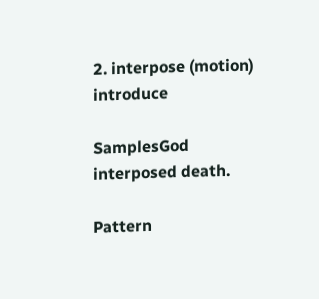2. interpose (motion) introduce

SamplesGod interposed death.

Pattern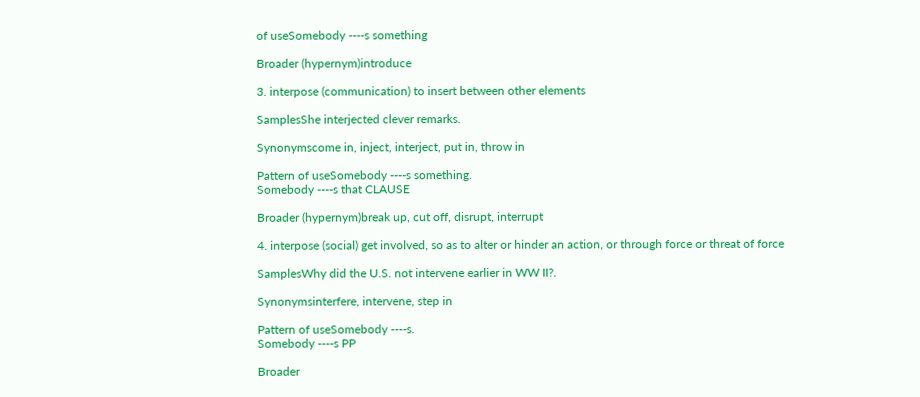of useSomebody ----s something

Broader (hypernym)introduce

3. interpose (communication) to insert between other elements

SamplesShe interjected clever remarks.

Synonymscome in, inject, interject, put in, throw in

Pattern of useSomebody ----s something.
Somebody ----s that CLAUSE

Broader (hypernym)break up, cut off, disrupt, interrupt

4. interpose (social) get involved, so as to alter or hinder an action, or through force or threat of force

SamplesWhy did the U.S. not intervene earlier in WW II?.

Synonymsinterfere, intervene, step in

Pattern of useSomebody ----s.
Somebody ----s PP

Broader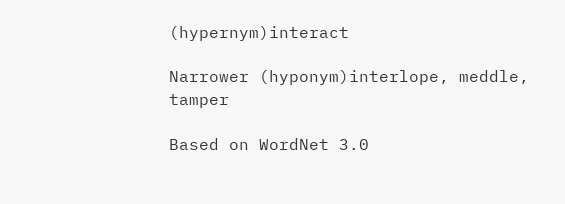(hypernym)interact

Narrower (hyponym)interlope, meddle, tamper

Based on WordNet 3.0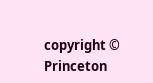copyright © Princeton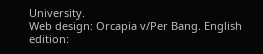University.
Web design: Orcapia v/Per Bang. English edition: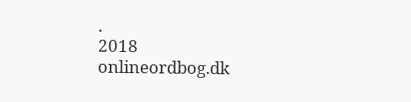.
2018 onlineordbog.dk